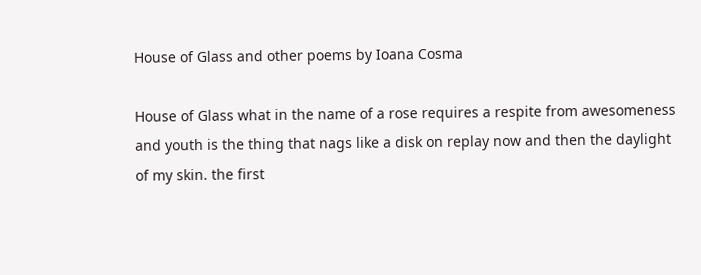House of Glass and other poems by Ioana Cosma

House of Glass what in the name of a rose requires a respite from awesomeness and youth is the thing that nags like a disk on replay now and then the daylight of my skin. the first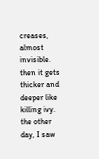creases, almost invisible. then it gets thicker and deeper like killing ivy. the other day, I saw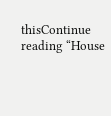thisContinue reading “House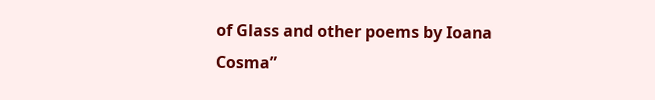of Glass and other poems by Ioana Cosma”